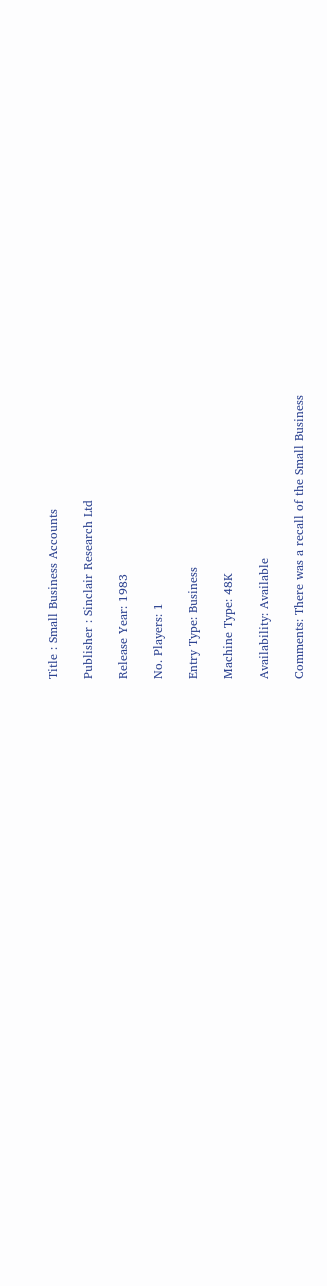Title : Small Business Accounts

Publisher : Sinclair Research Ltd

Release Year: 1983

No. Players: 1

Entry Type: Business

Machine Type: 48K

Availability: Available

Comments: There was a recall of the Small Business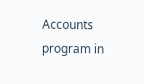Accounts program in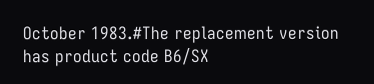October 1983.#The replacement version has product code B6/SX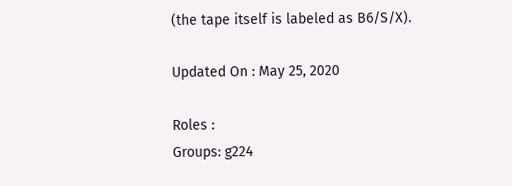(the tape itself is labeled as B6/S/X).

Updated On : May 25, 2020

Roles :
Groups: g224